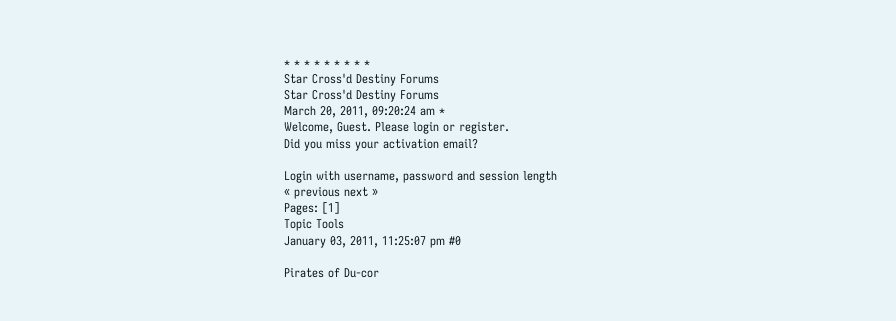* * * * * * * * *
Star Cross'd Destiny Forums
Star Cross'd Destiny Forums
March 20, 2011, 09:20:24 am *
Welcome, Guest. Please login or register.
Did you miss your activation email?

Login with username, password and session length
« previous next »
Pages: [1]
Topic Tools
January 03, 2011, 11:25:07 pm #0

Pirates of Du-cor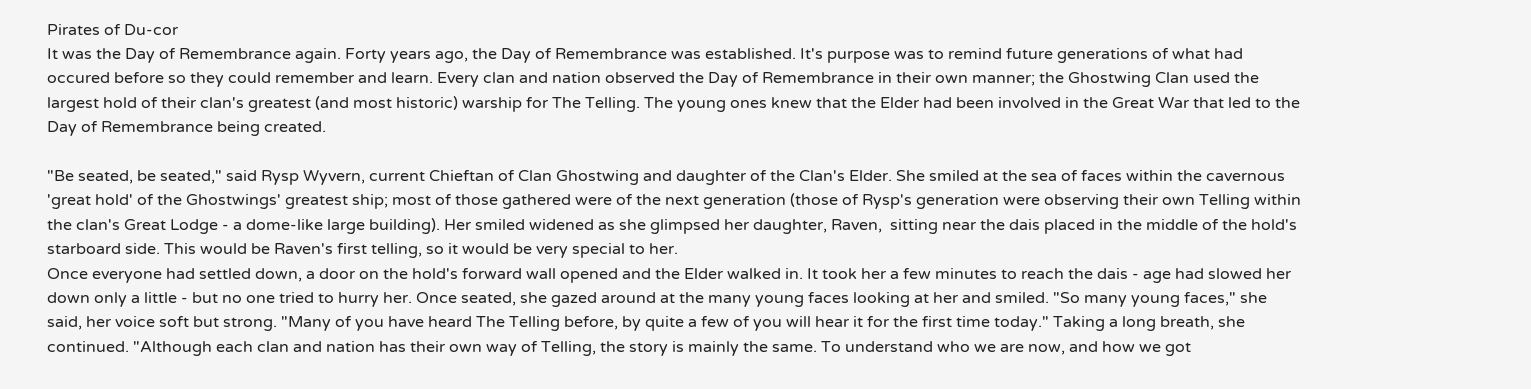Pirates of Du-cor
It was the Day of Remembrance again. Forty years ago, the Day of Remembrance was established. It's purpose was to remind future generations of what had occured before so they could remember and learn. Every clan and nation observed the Day of Remembrance in their own manner; the Ghostwing Clan used the largest hold of their clan's greatest (and most historic) warship for The Telling. The young ones knew that the Elder had been involved in the Great War that led to the Day of Remembrance being created.

"Be seated, be seated," said Rysp Wyvern, current Chieftan of Clan Ghostwing and daughter of the Clan's Elder. She smiled at the sea of faces within the cavernous 'great hold' of the Ghostwings' greatest ship; most of those gathered were of the next generation (those of Rysp's generation were observing their own Telling within the clan's Great Lodge - a dome-like large building). Her smiled widened as she glimpsed her daughter, Raven,  sitting near the dais placed in the middle of the hold's starboard side. This would be Raven's first telling, so it would be very special to her.
Once everyone had settled down, a door on the hold's forward wall opened and the Elder walked in. It took her a few minutes to reach the dais - age had slowed her down only a little - but no one tried to hurry her. Once seated, she gazed around at the many young faces looking at her and smiled. "So many young faces," she said, her voice soft but strong. "Many of you have heard The Telling before, by quite a few of you will hear it for the first time today." Taking a long breath, she continued. "Although each clan and nation has their own way of Telling, the story is mainly the same. To understand who we are now, and how we got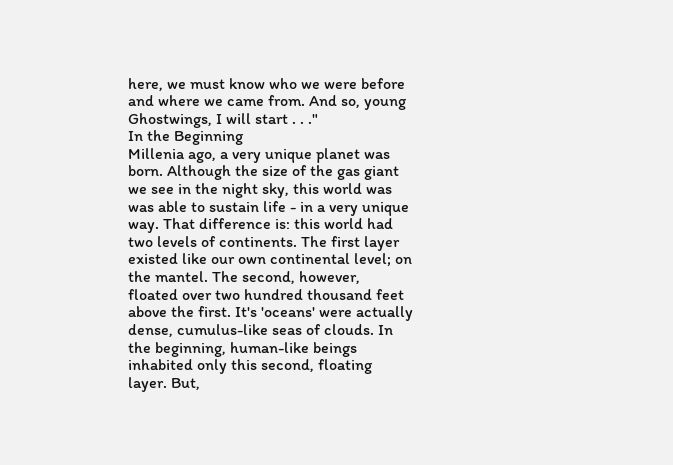here, we must know who we were before and where we came from. And so, young Ghostwings, I will start . . ."
In the Beginning
Millenia ago, a very unique planet was born. Although the size of the gas giant we see in the night sky, this world was was able to sustain life - in a very unique way. That difference is: this world had two levels of continents. The first layer existed like our own continental level; on the mantel. The second, however, floated over two hundred thousand feet above the first. It's 'oceans' were actually dense, cumulus-like seas of clouds. In the beginning, human-like beings inhabited only this second, floating layer. But,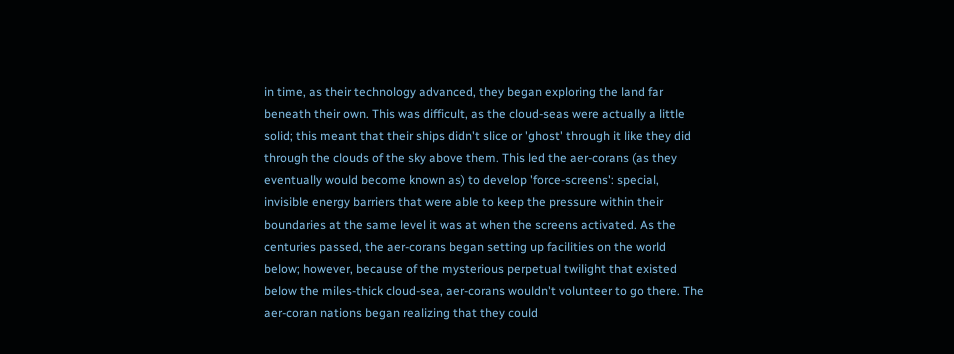in time, as their technology advanced, they began exploring the land far beneath their own. This was difficult, as the cloud-seas were actually a little solid; this meant that their ships didn't slice or 'ghost' through it like they did through the clouds of the sky above them. This led the aer-corans (as they eventually would become known as) to develop 'force-screens': special, invisible energy barriers that were able to keep the pressure within their boundaries at the same level it was at when the screens activated. As the centuries passed, the aer-corans began setting up facilities on the world below; however, because of the mysterious perpetual twilight that existed below the miles-thick cloud-sea, aer-corans wouldn't volunteer to go there. The aer-coran nations began realizing that they could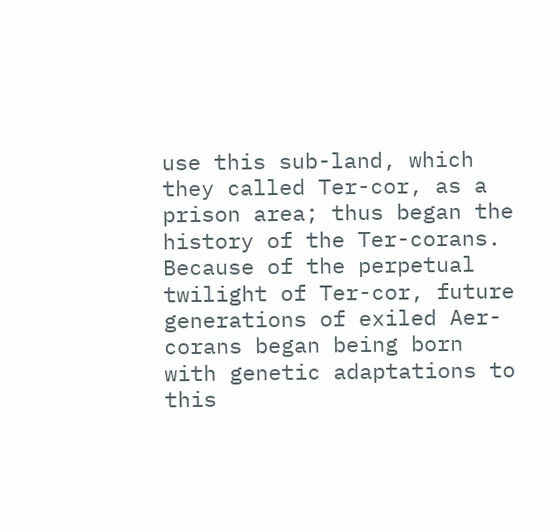use this sub-land, which they called Ter-cor, as a prison area; thus began the history of the Ter-corans. Because of the perpetual twilight of Ter-cor, future generations of exiled Aer-corans began being born with genetic adaptations to this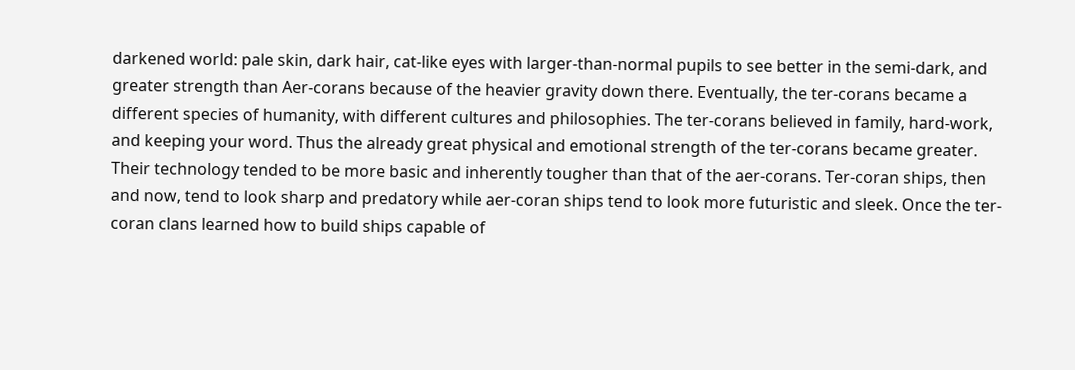darkened world: pale skin, dark hair, cat-like eyes with larger-than-normal pupils to see better in the semi-dark, and greater strength than Aer-corans because of the heavier gravity down there. Eventually, the ter-corans became a different species of humanity, with different cultures and philosophies. The ter-corans believed in family, hard-work, and keeping your word. Thus the already great physical and emotional strength of the ter-corans became greater. Their technology tended to be more basic and inherently tougher than that of the aer-corans. Ter-coran ships, then and now, tend to look sharp and predatory while aer-coran ships tend to look more futuristic and sleek. Once the ter-coran clans learned how to build ships capable of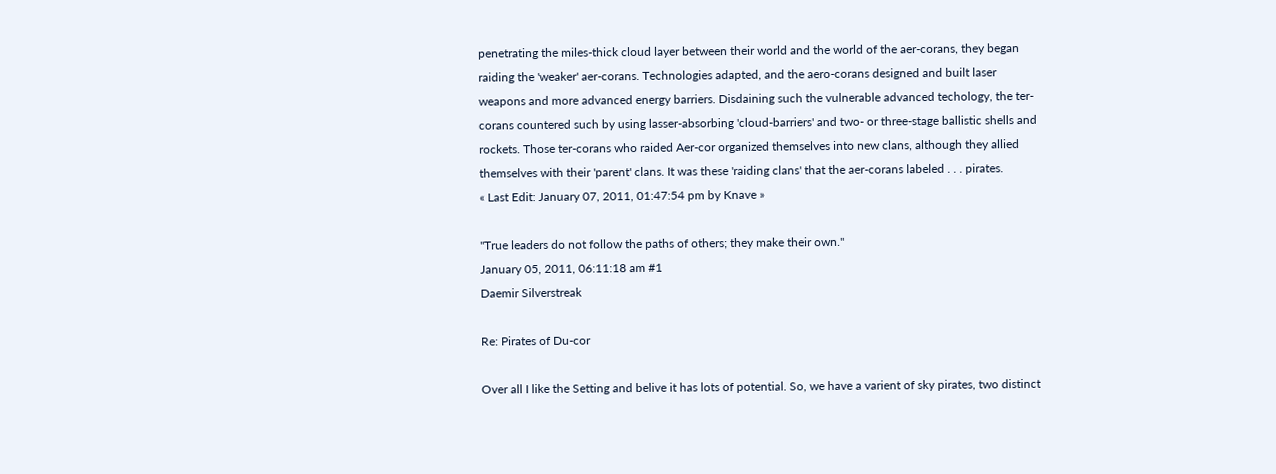penetrating the miles-thick cloud layer between their world and the world of the aer-corans, they began raiding the 'weaker' aer-corans. Technologies adapted, and the aero-corans designed and built laser weapons and more advanced energy barriers. Disdaining such the vulnerable advanced techology, the ter-corans countered such by using lasser-absorbing 'cloud-barriers' and two- or three-stage ballistic shells and rockets. Those ter-corans who raided Aer-cor organized themselves into new clans, although they allied themselves with their 'parent' clans. It was these 'raiding clans' that the aer-corans labeled . . . pirates.
« Last Edit: January 07, 2011, 01:47:54 pm by Knave »

"True leaders do not follow the paths of others; they make their own."
January 05, 2011, 06:11:18 am #1
Daemir Silverstreak

Re: Pirates of Du-cor

Over all I like the Setting and belive it has lots of potential. So, we have a varient of sky pirates, two distinct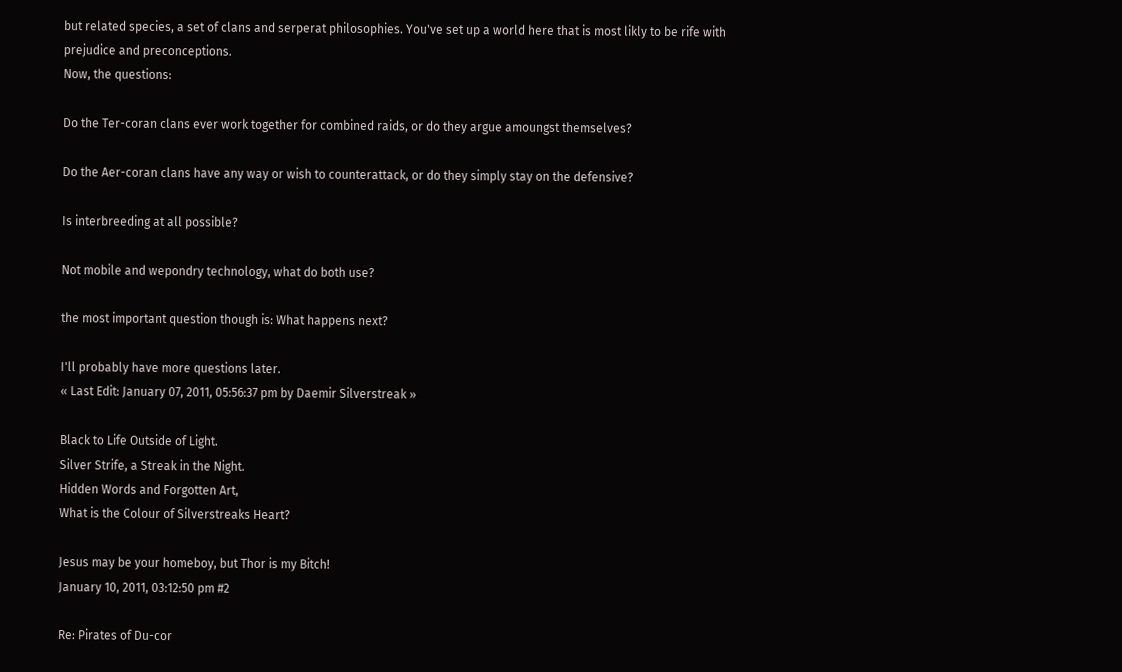but related species, a set of clans and serperat philosophies. You've set up a world here that is most likly to be rife with prejudice and preconceptions.
Now, the questions:

Do the Ter-coran clans ever work together for combined raids, or do they argue amoungst themselves?

Do the Aer-coran clans have any way or wish to counterattack, or do they simply stay on the defensive?

Is interbreeding at all possible?

Not mobile and wepondry technology, what do both use?

the most important question though is: What happens next?

I'll probably have more questions later.
« Last Edit: January 07, 2011, 05:56:37 pm by Daemir Silverstreak »

Black to Life Outside of Light.
Silver Strife, a Streak in the Night.
Hidden Words and Forgotten Art,
What is the Colour of Silverstreaks Heart?

Jesus may be your homeboy, but Thor is my Bitch!
January 10, 2011, 03:12:50 pm #2

Re: Pirates of Du-cor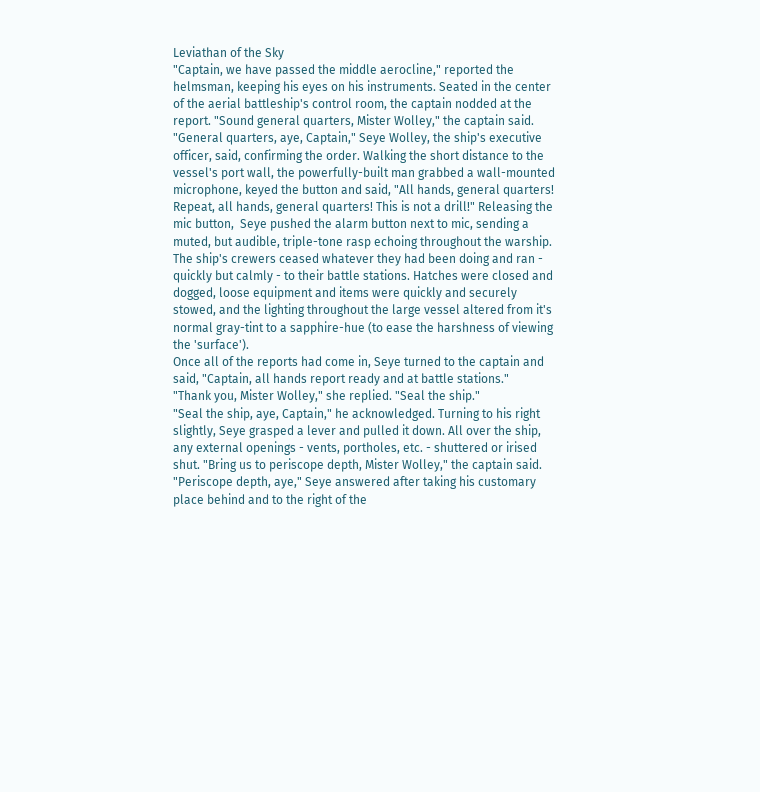Leviathan of the Sky
"Captain, we have passed the middle aerocline," reported the helmsman, keeping his eyes on his instruments. Seated in the center of the aerial battleship's control room, the captain nodded at the report. "Sound general quarters, Mister Wolley," the captain said.
"General quarters, aye, Captain," Seye Wolley, the ship's executive officer, said, confirming the order. Walking the short distance to the vessel's port wall, the powerfully-built man grabbed a wall-mounted microphone, keyed the button and said, "All hands, general quarters! Repeat, all hands, general quarters! This is not a drill!" Releasing the mic button,  Seye pushed the alarm button next to mic, sending a muted, but audible, triple-tone rasp echoing throughout the warship. The ship's crewers ceased whatever they had been doing and ran - quickly but calmly - to their battle stations. Hatches were closed and dogged, loose equipment and items were quickly and securely stowed, and the lighting throughout the large vessel altered from it's normal gray-tint to a sapphire-hue (to ease the harshness of viewing the 'surface').
Once all of the reports had come in, Seye turned to the captain and said, "Captain, all hands report ready and at battle stations."
"Thank you, Mister Wolley," she replied. "Seal the ship."
"Seal the ship, aye, Captain," he acknowledged. Turning to his right slightly, Seye grasped a lever and pulled it down. All over the ship, any external openings - vents, portholes, etc. - shuttered or irised shut. "Bring us to periscope depth, Mister Wolley," the captain said. "Periscope depth, aye," Seye answered after taking his customary place behind and to the right of the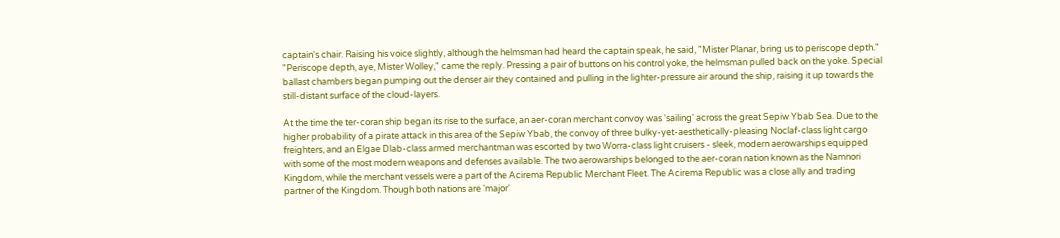captain's chair. Raising his voice slightly, although the helmsman had heard the captain speak, he said, "Mister Planar, bring us to periscope depth."
"Periscope depth, aye, Mister Wolley," came the reply. Pressing a pair of buttons on his control yoke, the helmsman pulled back on the yoke. Special ballast chambers began pumping out the denser air they contained and pulling in the lighter-pressure air around the ship, raising it up towards the still-distant surface of the cloud-layers.

At the time the ter-coran ship began its rise to the surface, an aer-coran merchant convoy was 'sailing' across the great Sepiw Ybab Sea. Due to the higher probability of a pirate attack in this area of the Sepiw Ybab, the convoy of three bulky-yet-aesthetically-pleasing Noclaf-class light cargo freighters, and an Elgae Dlab-class armed merchantman was escorted by two Worra-class light cruisers - sleek, modern aerowarships equipped with some of the most modern weapons and defenses available. The two aerowarships belonged to the aer-coran nation known as the Namnori Kingdom, while the merchant vessels were a part of the Acirema Republic Merchant Fleet. The Acirema Republic was a close ally and trading partner of the Kingdom. Though both nations are 'major'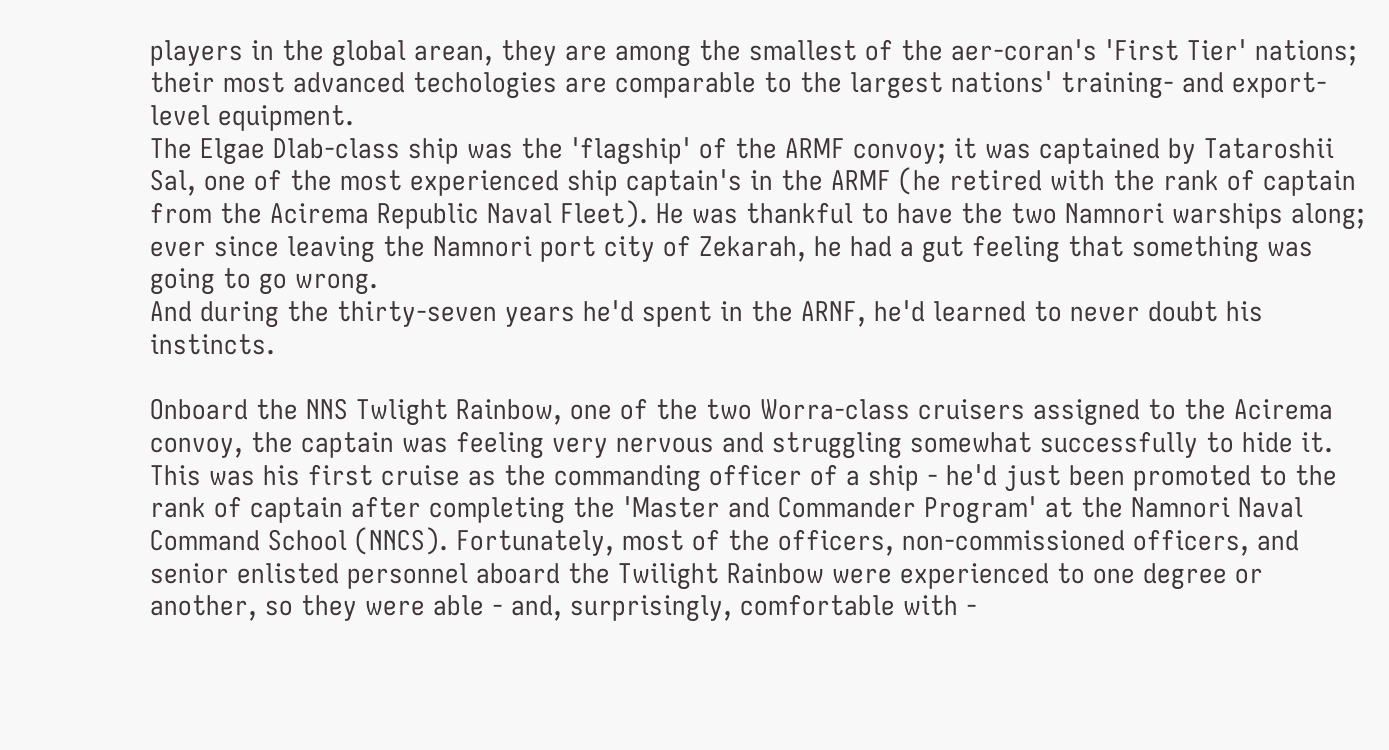players in the global arean, they are among the smallest of the aer-coran's 'First Tier' nations; their most advanced techologies are comparable to the largest nations' training- and export-level equipment.
The Elgae Dlab-class ship was the 'flagship' of the ARMF convoy; it was captained by Tataroshii Sal, one of the most experienced ship captain's in the ARMF (he retired with the rank of captain from the Acirema Republic Naval Fleet). He was thankful to have the two Namnori warships along; ever since leaving the Namnori port city of Zekarah, he had a gut feeling that something was going to go wrong.
And during the thirty-seven years he'd spent in the ARNF, he'd learned to never doubt his instincts.

Onboard the NNS Twlight Rainbow, one of the two Worra-class cruisers assigned to the Acirema convoy, the captain was feeling very nervous and struggling somewhat successfully to hide it. This was his first cruise as the commanding officer of a ship - he'd just been promoted to the rank of captain after completing the 'Master and Commander Program' at the Namnori Naval Command School (NNCS). Fortunately, most of the officers, non-commissioned officers, and senior enlisted personnel aboard the Twilight Rainbow were experienced to one degree or another, so they were able - and, surprisingly, comfortable with -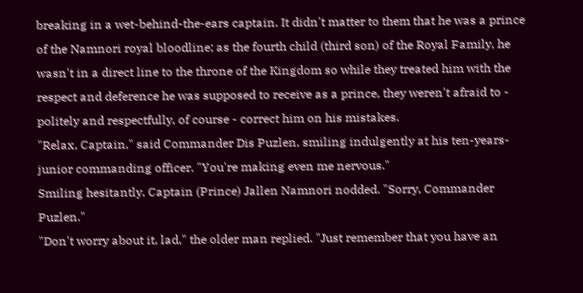breaking in a wet-behind-the-ears captain. It didn't matter to them that he was a prince of the Namnori royal bloodline; as the fourth child (third son) of the Royal Family, he wasn't in a direct line to the throne of the Kingdom so while they treated him with the respect and deference he was supposed to receive as a prince, they weren't afraid to - politely and respectfully, of course - correct him on his mistakes.
"Relax, Captain," said Commander Dis Puzlen, smiling indulgently at his ten-years-junior commanding officer. "You're making even me nervous."
Smiling hesitantly, Captain (Prince) Jallen Namnori nodded. "Sorry, Commander Puzlen."
"Don't worry about it, lad," the older man replied. "Just remember that you have an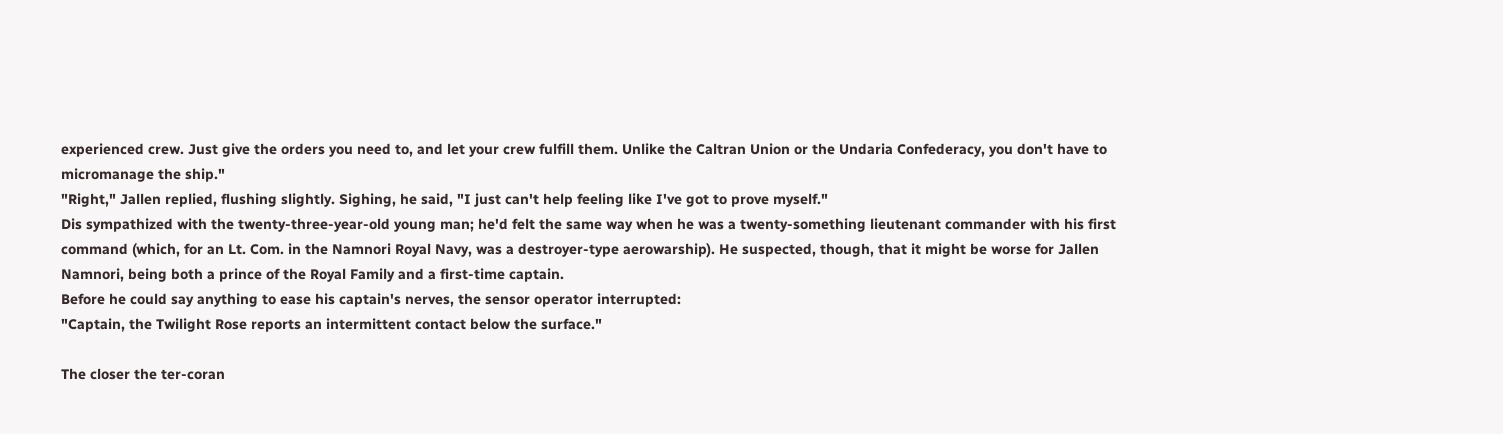experienced crew. Just give the orders you need to, and let your crew fulfill them. Unlike the Caltran Union or the Undaria Confederacy, you don't have to micromanage the ship."
"Right," Jallen replied, flushing slightly. Sighing, he said, "I just can't help feeling like I've got to prove myself."
Dis sympathized with the twenty-three-year-old young man; he'd felt the same way when he was a twenty-something lieutenant commander with his first command (which, for an Lt. Com. in the Namnori Royal Navy, was a destroyer-type aerowarship). He suspected, though, that it might be worse for Jallen Namnori, being both a prince of the Royal Family and a first-time captain.
Before he could say anything to ease his captain's nerves, the sensor operator interrupted:
"Captain, the Twilight Rose reports an intermittent contact below the surface."

The closer the ter-coran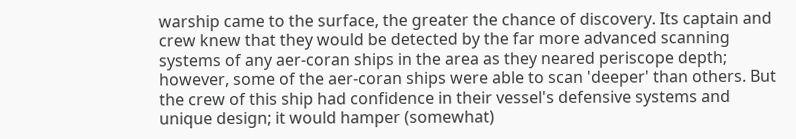warship came to the surface, the greater the chance of discovery. Its captain and crew knew that they would be detected by the far more advanced scanning systems of any aer-coran ships in the area as they neared periscope depth; however, some of the aer-coran ships were able to scan 'deeper' than others. But the crew of this ship had confidence in their vessel's defensive systems and unique design; it would hamper (somewhat)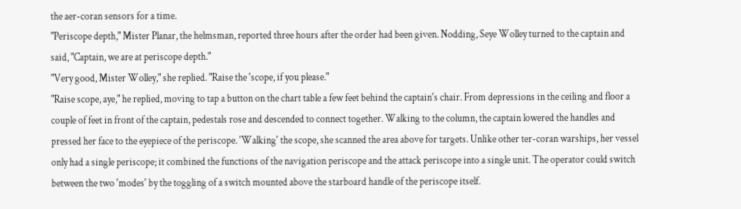the aer-coran sensors for a time.
"Periscope depth," Mister Planar, the helmsman, reported three hours after the order had been given. Nodding, Seye Wolley turned to the captain and said, "Captain, we are at periscope depth."
"Very good, Mister Wolley," she replied. "Raise the 'scope, if you please."
"Raise scope, aye," he replied, moving to tap a button on the chart table a few feet behind the captain's chair. From depressions in the ceiling and floor a couple of feet in front of the captain, pedestals rose and descended to connect together. Walking to the column, the captain lowered the handles and pressed her face to the eyepiece of the periscope. 'Walking' the scope, she scanned the area above for targets. Unlike other ter-coran warships, her vessel only had a single periscope; it combined the functions of the navigation periscope and the attack periscope into a single unit. The operator could switch between the two 'modes' by the toggling of a switch mounted above the starboard handle of the periscope itself.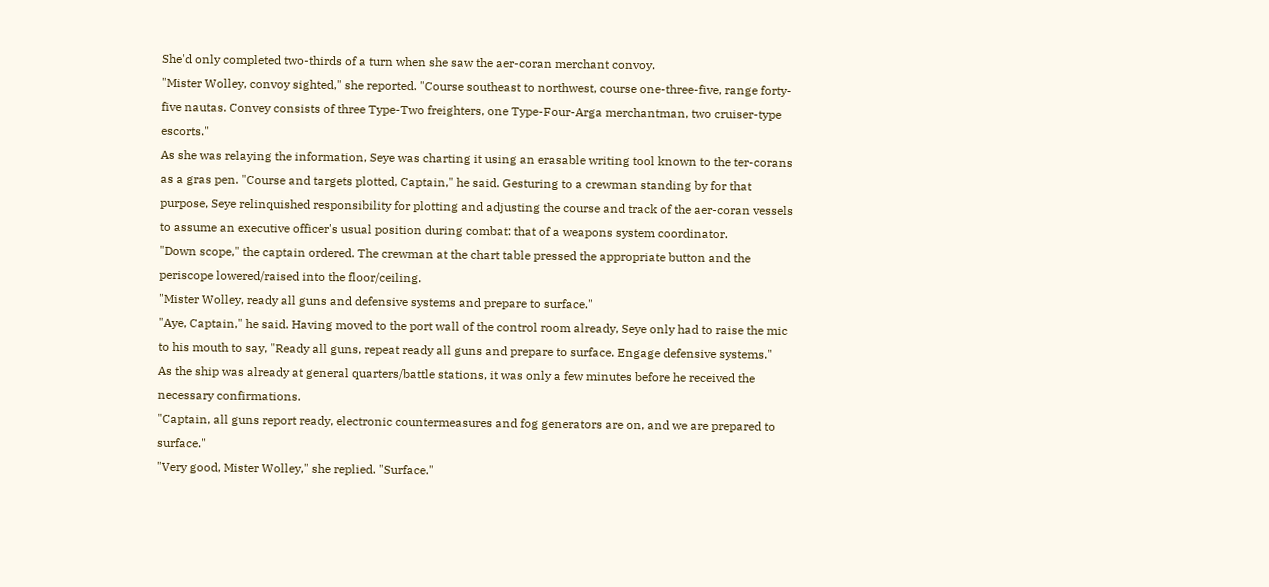She'd only completed two-thirds of a turn when she saw the aer-coran merchant convoy.
"Mister Wolley, convoy sighted," she reported. "Course southeast to northwest, course one-three-five, range forty-five nautas. Convey consists of three Type-Two freighters, one Type-Four-Arga merchantman, two cruiser-type escorts."
As she was relaying the information, Seye was charting it using an erasable writing tool known to the ter-corans as a gras pen. "Course and targets plotted, Captain," he said. Gesturing to a crewman standing by for that purpose, Seye relinquished responsibility for plotting and adjusting the course and track of the aer-coran vessels to assume an executive officer's usual position during combat: that of a weapons system coordinator.
"Down scope," the captain ordered. The crewman at the chart table pressed the appropriate button and the periscope lowered/raised into the floor/ceiling.
"Mister Wolley, ready all guns and defensive systems and prepare to surface."
"Aye, Captain," he said. Having moved to the port wall of the control room already, Seye only had to raise the mic to his mouth to say, "Ready all guns, repeat ready all guns and prepare to surface. Engage defensive systems."
As the ship was already at general quarters/battle stations, it was only a few minutes before he received the necessary confirmations.
"Captain, all guns report ready, electronic countermeasures and fog generators are on, and we are prepared to surface."
"Very good, Mister Wolley," she replied. "Surface."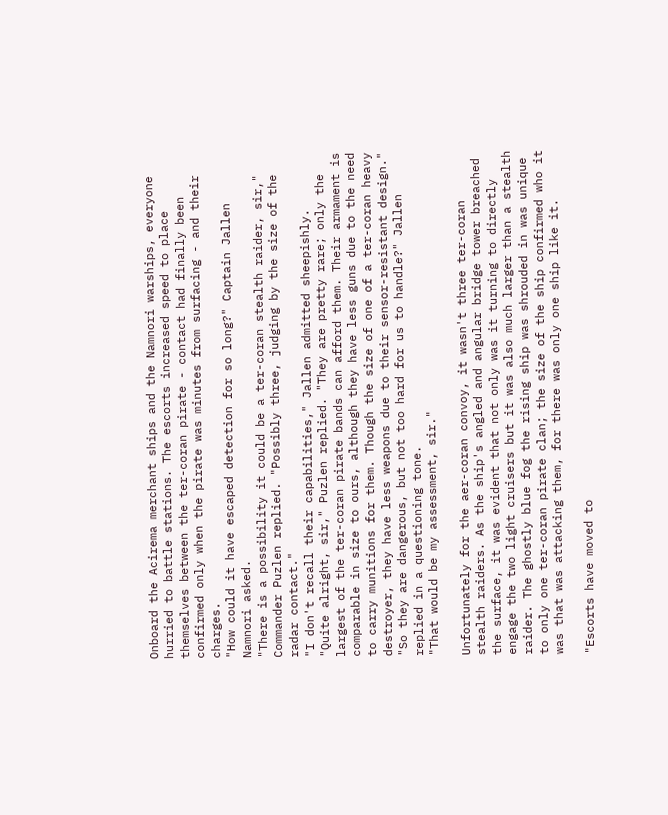Onboard the Acirema merchant ships and the Namnori warships, everyone hurried to battle stations. The escorts increased speed to place themselves between the ter-coran pirate - contact had finally been confirmed only when the pirate was minutes from surfacing - and their charges.
"How could it have escaped detection for so long?" Captain Jallen Namnori asked.
"There is a possibility it could be a ter-coran stealth raider, sir," Commander Puzlen replied. "Possibly three, judging by the size of the radar contact."
"I don't recall their capabilities," Jallen admitted sheepishly.
"Quite alright, sir," Puzlen replied. "They are pretty rare; only the largest of the ter-coran pirate bands can afford them. Their armament is comparable in size to ours, although they have less guns due to the need to carry munitions for them. Though the size of one of a ter-coran heavy destroyer, they have less weapons due to their sensor-resistant design."
"So they are dangerous, but not too hard for us to handle?" Jallen replied in a questioning tone.
"That would be my assessment, sir."

Unfortunately for the aer-coran convoy, it wasn't three ter-coran stealth raiders. As the ship's angled and angular bridge tower breached the surface, it was evident that not only was it turning to directly engage the two light cruisers but it was also much larger than a stealth raider. The ghostly blue fog the rising ship was shrouded in was unique to only one ter-coran pirate clan; the size of the ship confirmed who it was that was attacking them, for there was only one ship like it.

"Escorts have moved to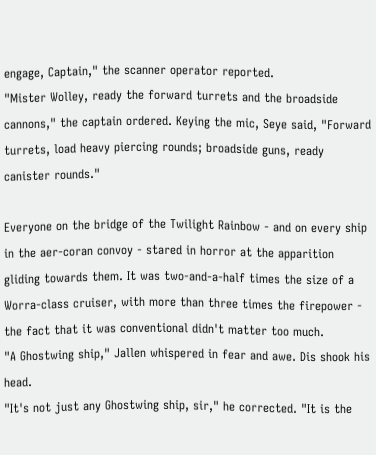engage, Captain," the scanner operator reported.
"Mister Wolley, ready the forward turrets and the broadside cannons," the captain ordered. Keying the mic, Seye said, "Forward turrets, load heavy piercing rounds; broadside guns, ready canister rounds."

Everyone on the bridge of the Twilight Rainbow - and on every ship in the aer-coran convoy - stared in horror at the apparition gliding towards them. It was two-and-a-half times the size of a Worra-class cruiser, with more than three times the firepower - the fact that it was conventional didn't matter too much.
"A Ghostwing ship," Jallen whispered in fear and awe. Dis shook his head.
"It's not just any Ghostwing ship, sir," he corrected. "It is the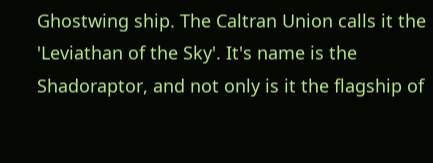Ghostwing ship. The Caltran Union calls it the 'Leviathan of the Sky'. It's name is the Shadoraptor, and not only is it the flagship of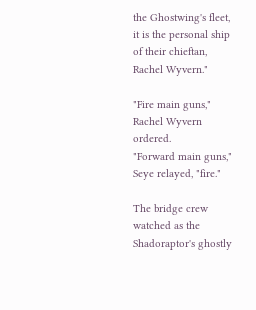the Ghostwing's fleet, it is the personal ship of their chieftan, Rachel Wyvern."

"Fire main guns," Rachel Wyvern ordered.
"Forward main guns," Seye relayed, "fire."

The bridge crew watched as the Shadoraptor's ghostly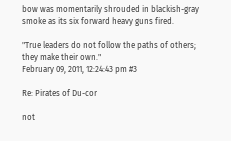bow was momentarily shrouded in blackish-gray smoke as its six forward heavy guns fired.

"True leaders do not follow the paths of others; they make their own."
February 09, 2011, 12:24:43 pm #3

Re: Pirates of Du-cor

not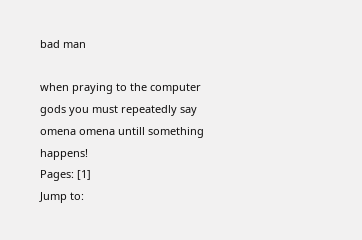bad man

when praying to the computer gods you must repeatedly say omena omena untill something happens!
Pages: [1]
Jump to: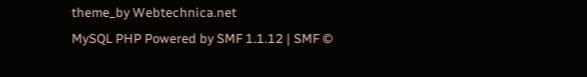theme_by Webtechnica.net
MySQL PHP Powered by SMF 1.1.12 | SMF ©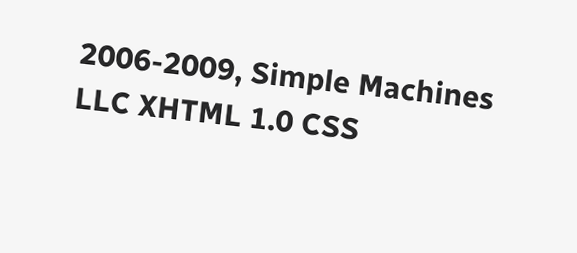2006-2009, Simple Machines LLC XHTML 1.0 CSS